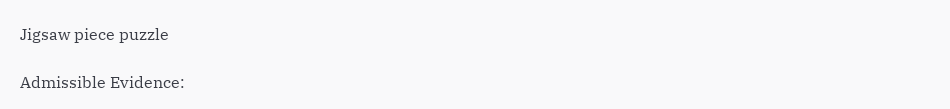Jigsaw piece puzzle

Admissible Evidence: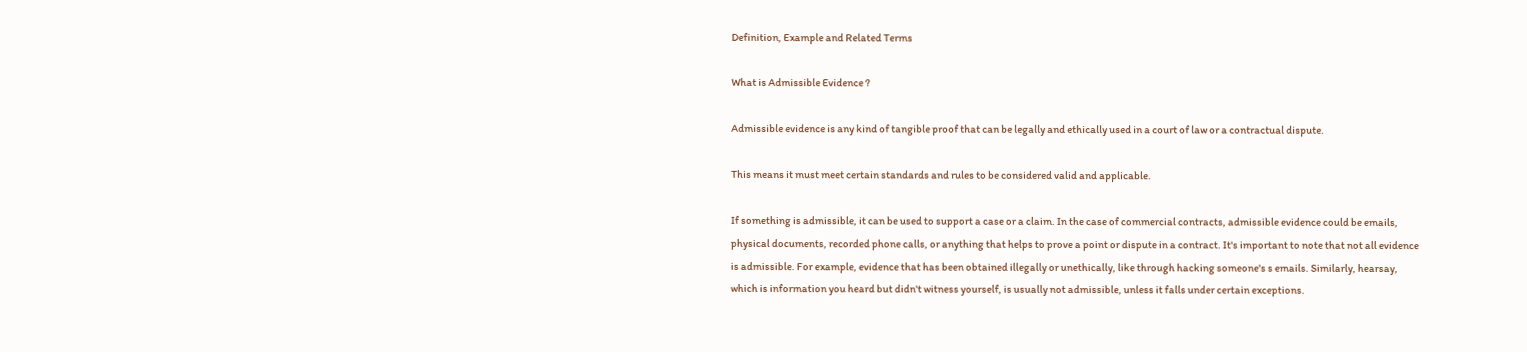Definition, Example and Related Terms

What is Admissible Evidence ?

Admissible evidence is any kind of tangible proof that can be legally and ethically used in a court of law or a contractual dispute.

This means it must meet certain standards and rules to be considered valid and applicable.

If something is admissible, it can be used to support a case or a claim. In the case of commercial contracts, admissible evidence could be emails, physical documents, recorded phone calls, or anything that helps to prove a point or dispute in a contract. It's important to note that not all evidence is admissible. For example, evidence that has been obtained illegally or unethically, like through hacking someone's s emails. Similarly, hearsay, which is information you heard but didn't witness yourself, is usually not admissible, unless it falls under certain exceptions.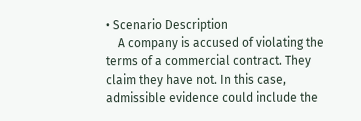• Scenario Description
    A company is accused of violating the terms of a commercial contract. They claim they have not. In this case, admissible evidence could include the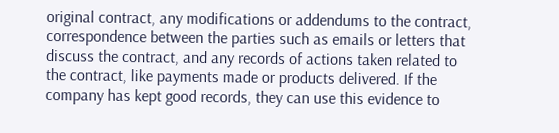original contract, any modifications or addendums to the contract, correspondence between the parties such as emails or letters that discuss the contract, and any records of actions taken related to the contract, like payments made or products delivered. If the company has kept good records, they can use this evidence to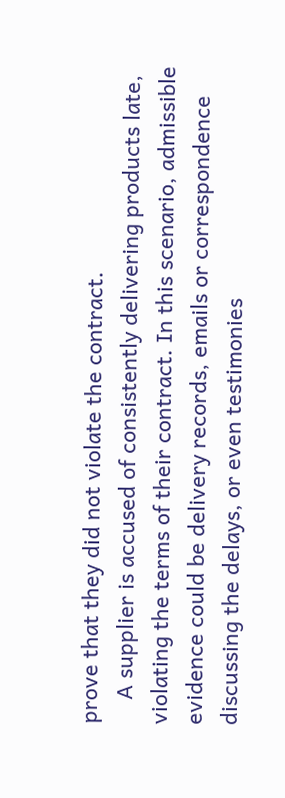prove that they did not violate the contract.
    A supplier is accused of consistently delivering products late, violating the terms of their contract. In this scenario, admissible evidence could be delivery records, emails or correspondence discussing the delays, or even testimonies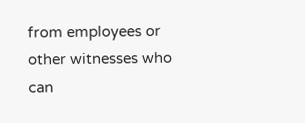from employees or other witnesses who can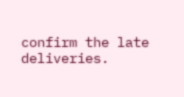confirm the late deliveries.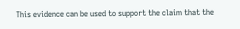This evidence can be used to support the claim that the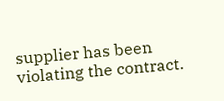supplier has been violating the contract.